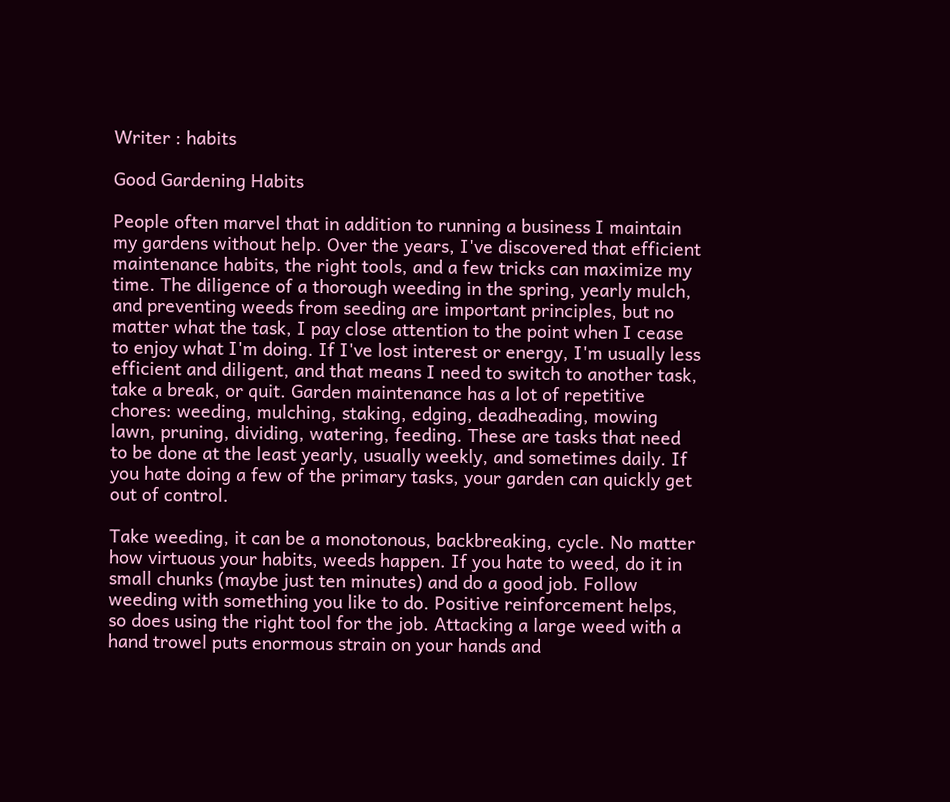Writer : habits

Good Gardening Habits

People often marvel that in addition to running a business I maintain my gardens without help. Over the years, I've discovered that efficient maintenance habits, the right tools, and a few tricks can maximize my time. The diligence of a thorough weeding in the spring, yearly mulch, and preventing weeds from seeding are important principles, but no matter what the task, I pay close attention to the point when I cease to enjoy what I'm doing. If I've lost interest or energy, I'm usually less efficient and diligent, and that means I need to switch to another task, take a break, or quit. Garden maintenance has a lot of repetitive chores: weeding, mulching, staking, edging, deadheading, mowing lawn, pruning, dividing, watering, feeding. These are tasks that need to be done at the least yearly, usually weekly, and sometimes daily. If you hate doing a few of the primary tasks, your garden can quickly get out of control.

Take weeding, it can be a monotonous, backbreaking, cycle. No matter how virtuous your habits, weeds happen. If you hate to weed, do it in small chunks (maybe just ten minutes) and do a good job. Follow weeding with something you like to do. Positive reinforcement helps, so does using the right tool for the job. Attacking a large weed with a hand trowel puts enormous strain on your hands and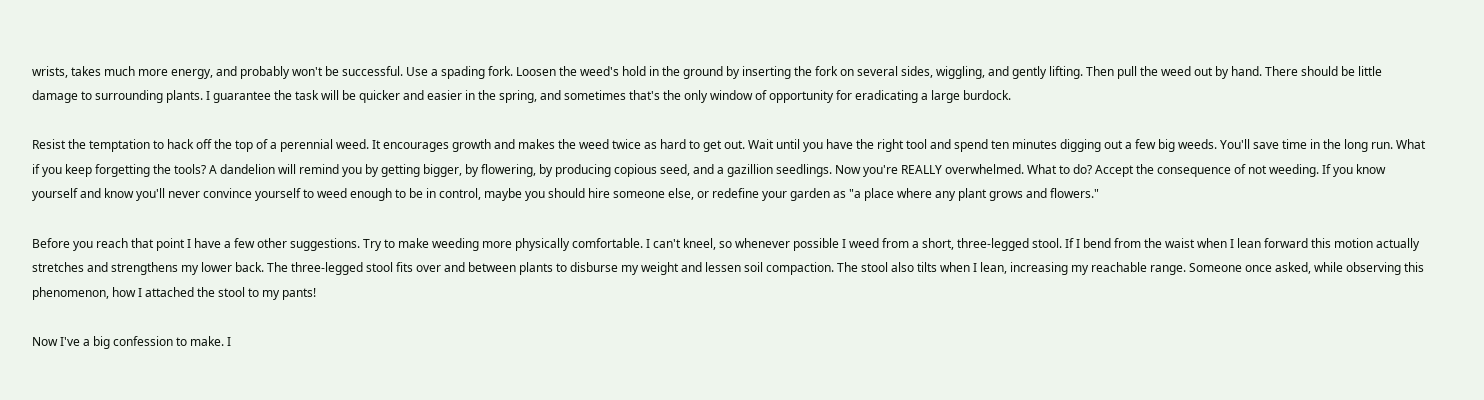wrists, takes much more energy, and probably won't be successful. Use a spading fork. Loosen the weed's hold in the ground by inserting the fork on several sides, wiggling, and gently lifting. Then pull the weed out by hand. There should be little damage to surrounding plants. I guarantee the task will be quicker and easier in the spring, and sometimes that's the only window of opportunity for eradicating a large burdock.

Resist the temptation to hack off the top of a perennial weed. It encourages growth and makes the weed twice as hard to get out. Wait until you have the right tool and spend ten minutes digging out a few big weeds. You'll save time in the long run. What if you keep forgetting the tools? A dandelion will remind you by getting bigger, by flowering, by producing copious seed, and a gazillion seedlings. Now you're REALLY overwhelmed. What to do? Accept the consequence of not weeding. If you know yourself and know you'll never convince yourself to weed enough to be in control, maybe you should hire someone else, or redefine your garden as "a place where any plant grows and flowers."

Before you reach that point I have a few other suggestions. Try to make weeding more physically comfortable. I can't kneel, so whenever possible I weed from a short, three-legged stool. If I bend from the waist when I lean forward this motion actually stretches and strengthens my lower back. The three-legged stool fits over and between plants to disburse my weight and lessen soil compaction. The stool also tilts when I lean, increasing my reachable range. Someone once asked, while observing this phenomenon, how I attached the stool to my pants!

Now I've a big confession to make. I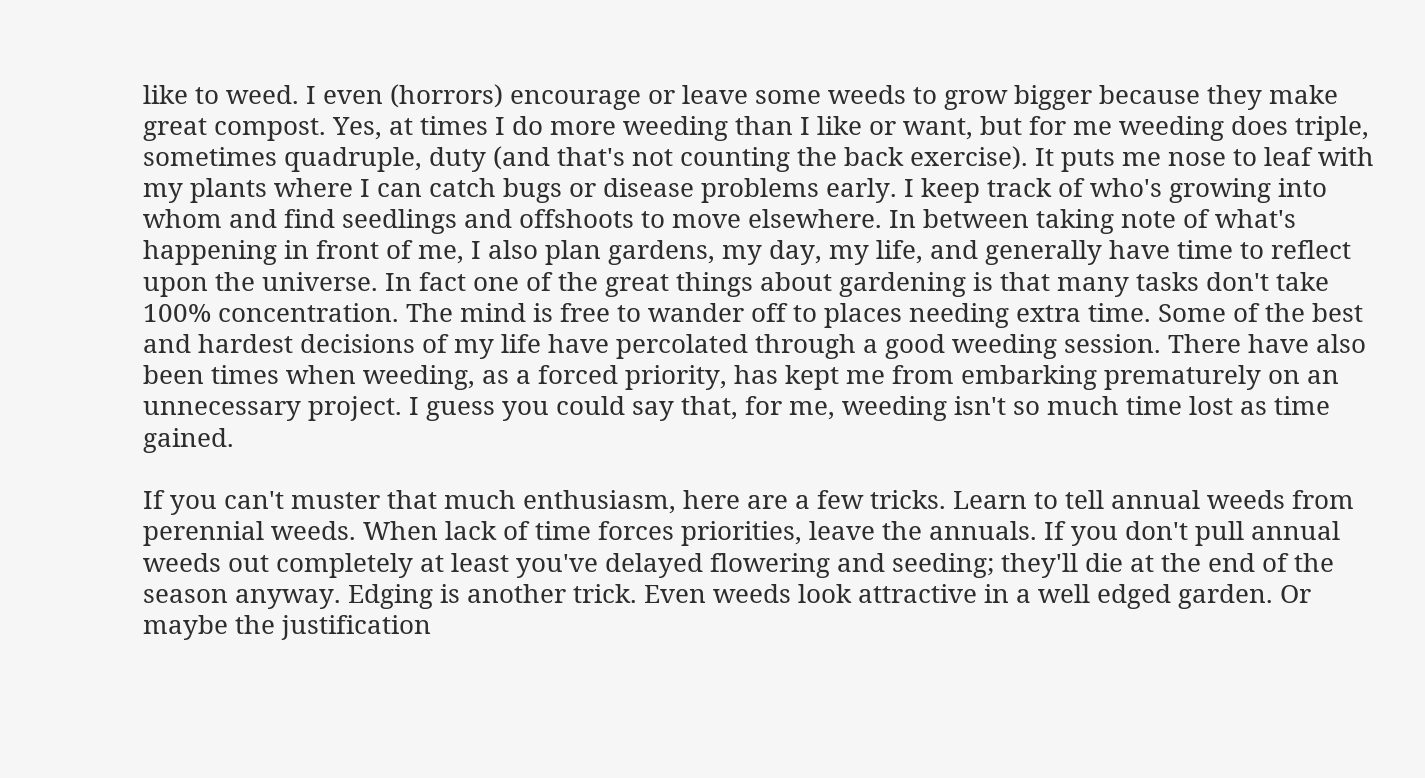like to weed. I even (horrors) encourage or leave some weeds to grow bigger because they make great compost. Yes, at times I do more weeding than I like or want, but for me weeding does triple, sometimes quadruple, duty (and that's not counting the back exercise). It puts me nose to leaf with my plants where I can catch bugs or disease problems early. I keep track of who's growing into whom and find seedlings and offshoots to move elsewhere. In between taking note of what's happening in front of me, I also plan gardens, my day, my life, and generally have time to reflect upon the universe. In fact one of the great things about gardening is that many tasks don't take 100% concentration. The mind is free to wander off to places needing extra time. Some of the best and hardest decisions of my life have percolated through a good weeding session. There have also been times when weeding, as a forced priority, has kept me from embarking prematurely on an unnecessary project. I guess you could say that, for me, weeding isn't so much time lost as time gained.

If you can't muster that much enthusiasm, here are a few tricks. Learn to tell annual weeds from perennial weeds. When lack of time forces priorities, leave the annuals. If you don't pull annual weeds out completely at least you've delayed flowering and seeding; they'll die at the end of the season anyway. Edging is another trick. Even weeds look attractive in a well edged garden. Or maybe the justification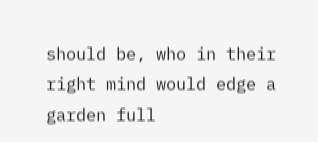should be, who in their right mind would edge a garden full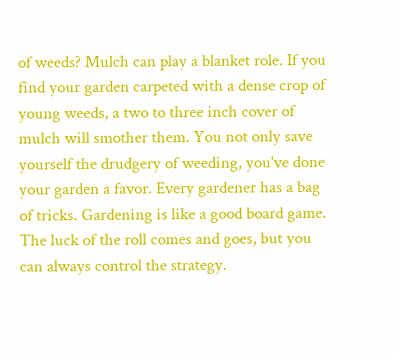of weeds? Mulch can play a blanket role. If you find your garden carpeted with a dense crop of young weeds, a two to three inch cover of mulch will smother them. You not only save yourself the drudgery of weeding, you've done your garden a favor. Every gardener has a bag of tricks. Gardening is like a good board game. The luck of the roll comes and goes, but you can always control the strategy.